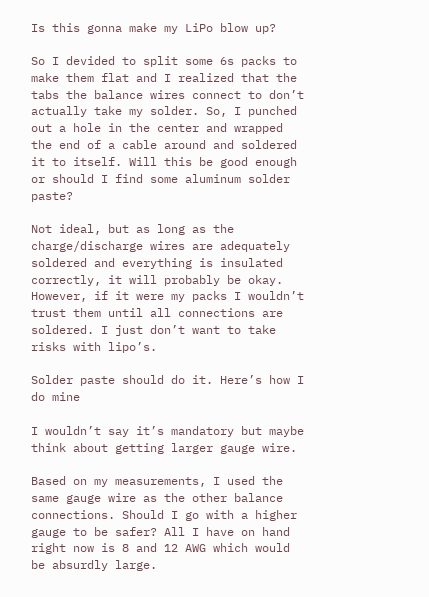Is this gonna make my LiPo blow up?

So I devided to split some 6s packs to make them flat and I realized that the tabs the balance wires connect to don’t actually take my solder. So, I punched out a hole in the center and wrapped the end of a cable around and soldered it to itself. Will this be good enough or should I find some aluminum solder paste?

Not ideal, but as long as the charge/discharge wires are adequately soldered and everything is insulated correctly, it will probably be okay. However, if it were my packs I wouldn’t trust them until all connections are soldered. I just don’t want to take risks with lipo’s.

Solder paste should do it. Here’s how I do mine

I wouldn’t say it’s mandatory but maybe think about getting larger gauge wire.

Based on my measurements, I used the same gauge wire as the other balance connections. Should I go with a higher gauge to be safer? All I have on hand right now is 8 and 12 AWG which would be absurdly large.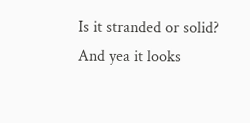Is it stranded or solid? And yea it looks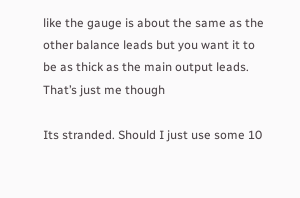like the gauge is about the same as the other balance leads but you want it to be as thick as the main output leads. That’s just me though

Its stranded. Should I just use some 10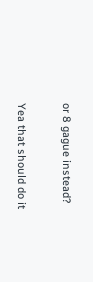or 8 gague instead?

Yea that should do it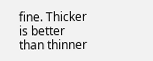fine. Thicker is better than thinner